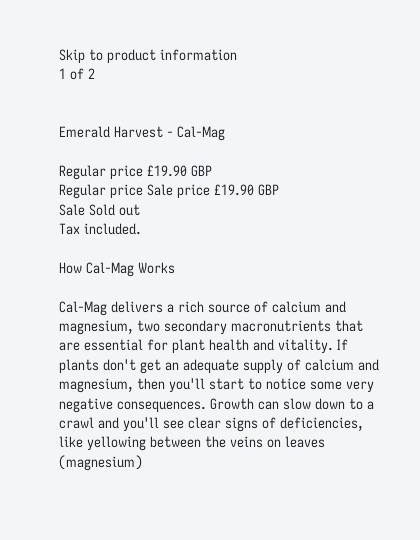Skip to product information
1 of 2


Emerald Harvest - Cal-Mag

Regular price £19.90 GBP
Regular price Sale price £19.90 GBP
Sale Sold out
Tax included.

How Cal-Mag Works

Cal-Mag delivers a rich source of calcium and magnesium, two secondary macronutrients that are essential for plant health and vitality. If plants don't get an adequate supply of calcium and magnesium, then you'll start to notice some very negative consequences. Growth can slow down to a crawl and you'll see clear signs of deficiencies, like yellowing between the veins on leaves (magnesium)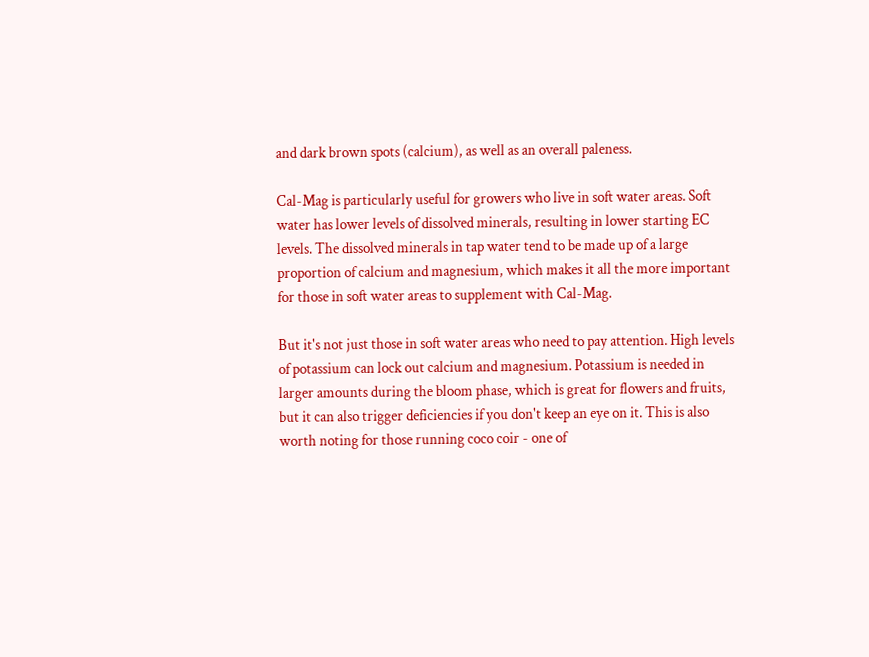and dark brown spots (calcium), as well as an overall paleness.

Cal-Mag is particularly useful for growers who live in soft water areas. Soft water has lower levels of dissolved minerals, resulting in lower starting EC levels. The dissolved minerals in tap water tend to be made up of a large proportion of calcium and magnesium, which makes it all the more important for those in soft water areas to supplement with Cal-Mag.

But it's not just those in soft water areas who need to pay attention. High levels of potassium can lock out calcium and magnesium. Potassium is needed in larger amounts during the bloom phase, which is great for flowers and fruits, but it can also trigger deficiencies if you don't keep an eye on it. This is also worth noting for those running coco coir - one of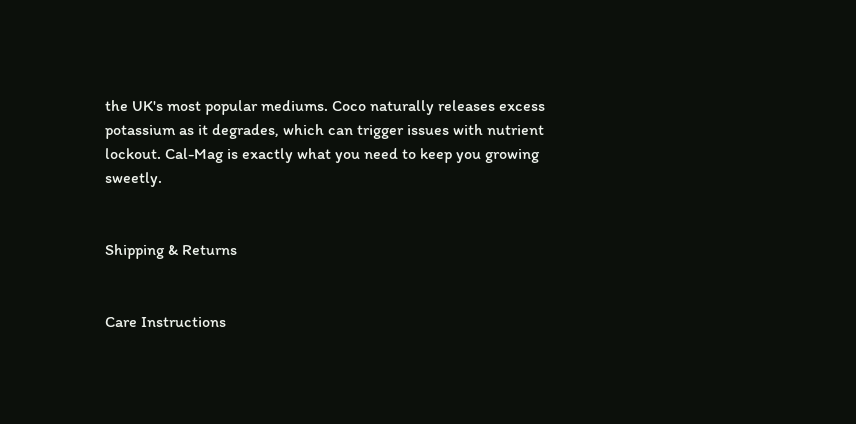the UK's most popular mediums. Coco naturally releases excess potassium as it degrades, which can trigger issues with nutrient lockout. Cal-Mag is exactly what you need to keep you growing sweetly.


Shipping & Returns


Care Instructions